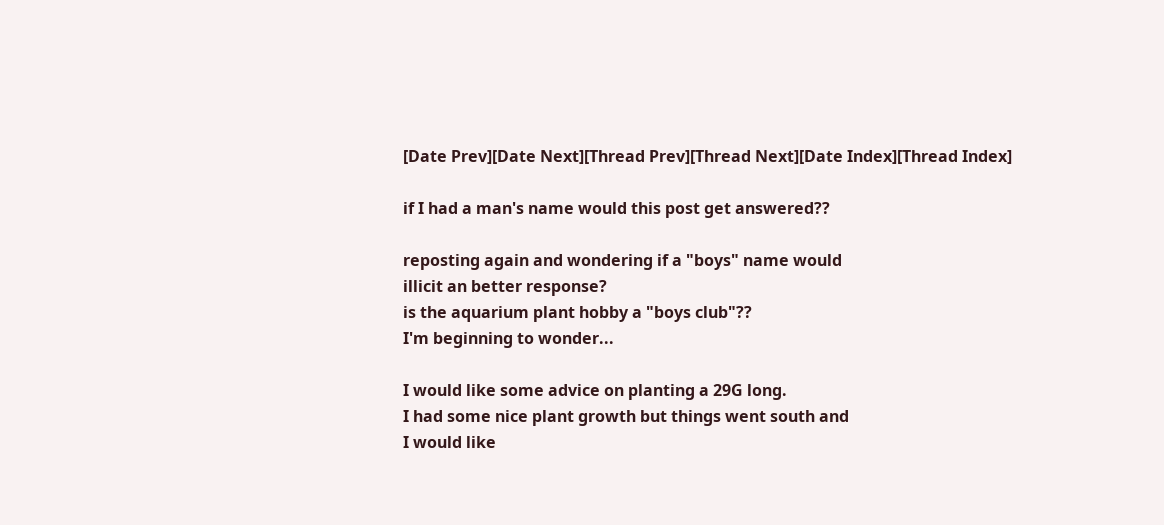[Date Prev][Date Next][Thread Prev][Thread Next][Date Index][Thread Index]

if I had a man's name would this post get answered??

reposting again and wondering if a "boys" name would
illicit an better response?
is the aquarium plant hobby a "boys club"??
I'm beginning to wonder...

I would like some advice on planting a 29G long.
I had some nice plant growth but things went south and
I would like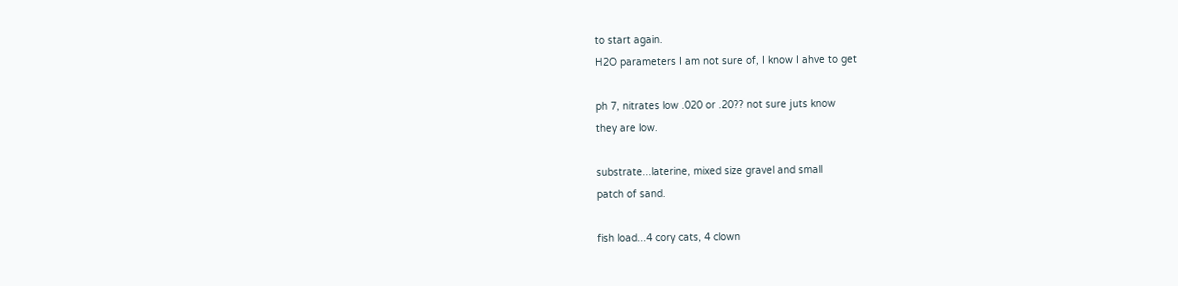to start again.
H2O parameters I am not sure of, I know I ahve to get

ph 7, nitrates low .020 or .20?? not sure juts know
they are low.

substrate...laterine, mixed size gravel and small
patch of sand.

fish load...4 cory cats, 4 clown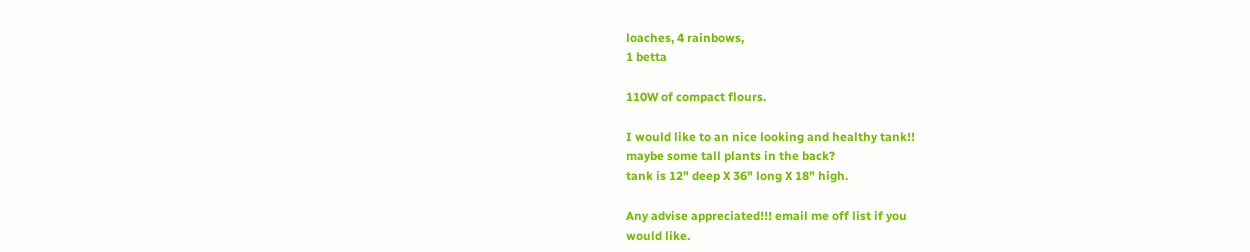loaches, 4 rainbows,
1 betta

110W of compact flours.

I would like to an nice looking and healthy tank!!
maybe some tall plants in the back?
tank is 12" deep X 36" long X 18" high.

Any advise appreciated!!! email me off list if you
would like.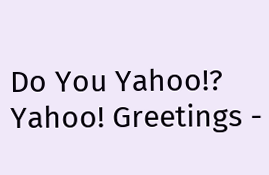Do You Yahoo!?
Yahoo! Greetings -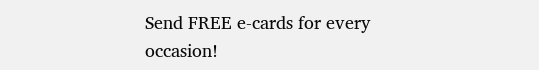Send FREE e-cards for every occasion!